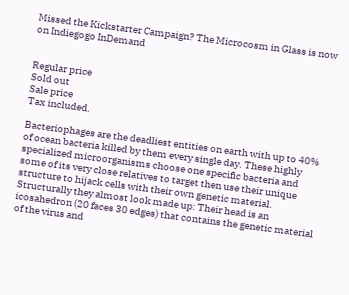Missed the Kickstarter Campaign? The Microcosm in Glass is now on Indiegogo InDemand


Regular price
Sold out
Sale price
Tax included.

Bacteriophages are the deadliest entities on earth with up to 40% of ocean bacteria killed by them every single day. These highly specialized microorganisms choose one specific bacteria and some of its very close relatives to target then use their unique structure to hijack cells with their own genetic material. Structurally they almost look made up: Their head is an icosahedron (20 faces 30 edges) that contains the genetic material of the virus and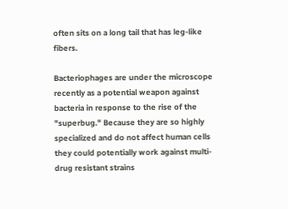often sits on a long tail that has leg-like fibers.

Bacteriophages are under the microscope recently as a potential weapon against bacteria in response to the rise of the "superbug." Because they are so highly specialized and do not affect human cells they could potentially work against multi-drug resistant strains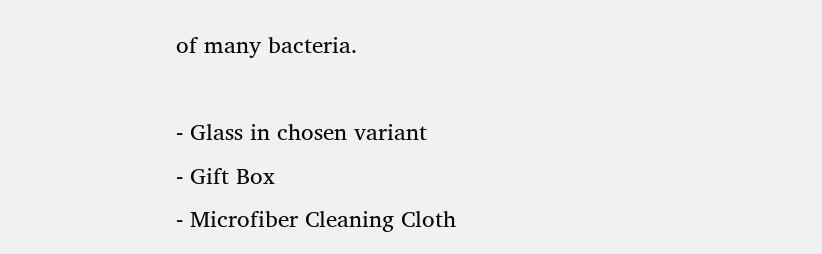of many bacteria.

- Glass in chosen variant
- Gift Box
- Microfiber Cleaning Cloth